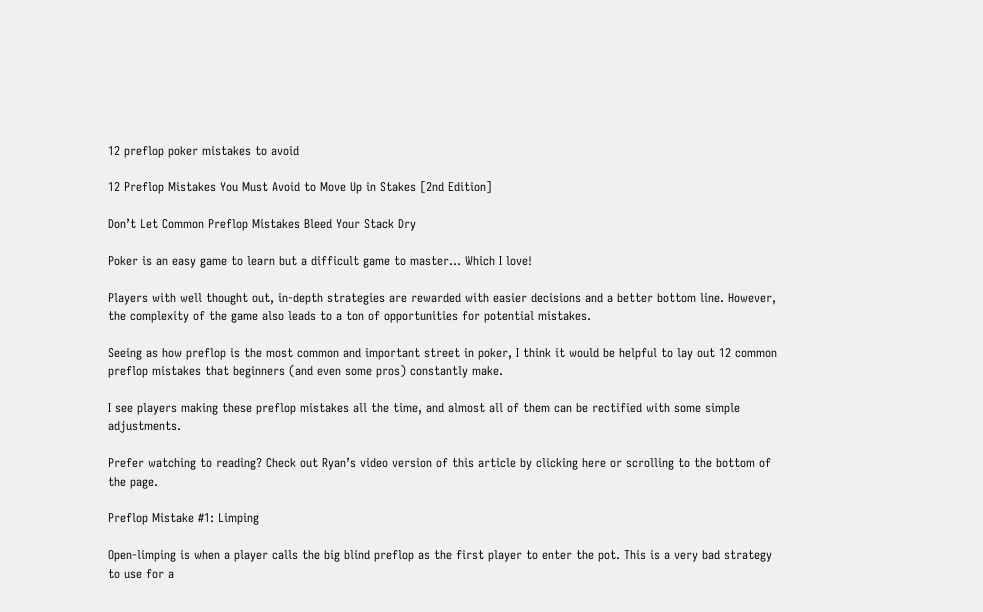12 preflop poker mistakes to avoid

12 Preflop Mistakes You Must Avoid to Move Up in Stakes [2nd Edition]

Don’t Let Common Preflop Mistakes Bleed Your Stack Dry

Poker is an easy game to learn but a difficult game to master… Which I love!

Players with well thought out, in-depth strategies are rewarded with easier decisions and a better bottom line. However, the complexity of the game also leads to a ton of opportunities for potential mistakes.

Seeing as how preflop is the most common and important street in poker, I think it would be helpful to lay out 12 common preflop mistakes that beginners (and even some pros) constantly make.

I see players making these preflop mistakes all the time, and almost all of them can be rectified with some simple adjustments.

Prefer watching to reading? Check out Ryan’s video version of this article by clicking here or scrolling to the bottom of the page.

Preflop Mistake #1: Limping

Open-limping is when a player calls the big blind preflop as the first player to enter the pot. This is a very bad strategy to use for a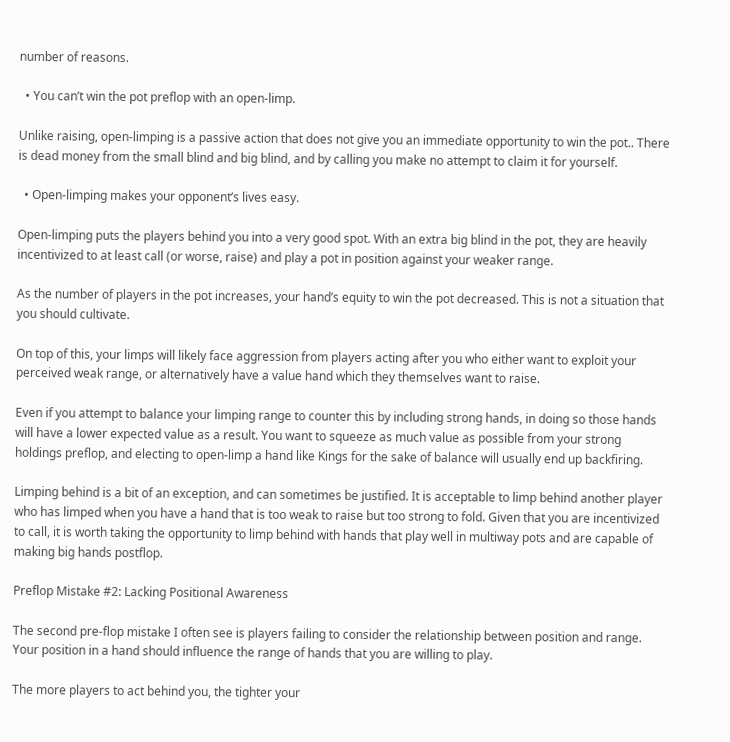number of reasons.

  • You can’t win the pot preflop with an open-limp.

Unlike raising, open-limping is a passive action that does not give you an immediate opportunity to win the pot.. There is dead money from the small blind and big blind, and by calling you make no attempt to claim it for yourself.

  • Open-limping makes your opponent’s lives easy.

Open-limping puts the players behind you into a very good spot. With an extra big blind in the pot, they are heavily incentivized to at least call (or worse, raise) and play a pot in position against your weaker range.

As the number of players in the pot increases, your hand’s equity to win the pot decreased. This is not a situation that you should cultivate.

On top of this, your limps will likely face aggression from players acting after you who either want to exploit your perceived weak range, or alternatively have a value hand which they themselves want to raise.

Even if you attempt to balance your limping range to counter this by including strong hands, in doing so those hands will have a lower expected value as a result. You want to squeeze as much value as possible from your strong holdings preflop, and electing to open-limp a hand like Kings for the sake of balance will usually end up backfiring.

Limping behind is a bit of an exception, and can sometimes be justified. It is acceptable to limp behind another player who has limped when you have a hand that is too weak to raise but too strong to fold. Given that you are incentivized to call, it is worth taking the opportunity to limp behind with hands that play well in multiway pots and are capable of making big hands postflop.

Preflop Mistake #2: Lacking Positional Awareness

The second pre-flop mistake I often see is players failing to consider the relationship between position and range. Your position in a hand should influence the range of hands that you are willing to play.

The more players to act behind you, the tighter your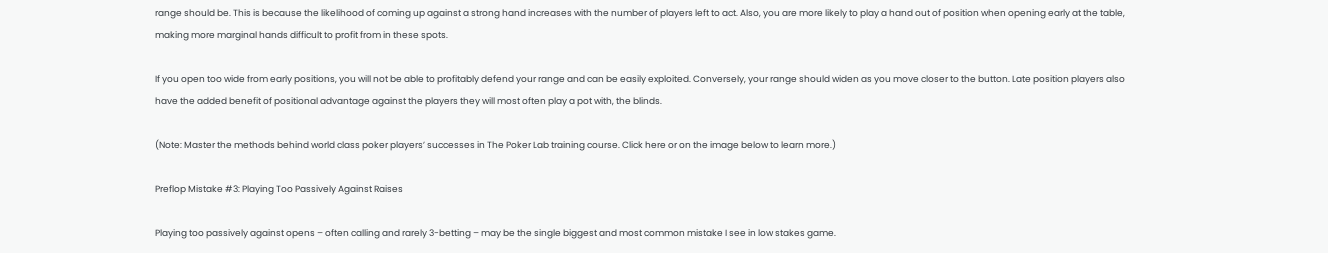range should be. This is because the likelihood of coming up against a strong hand increases with the number of players left to act. Also, you are more likely to play a hand out of position when opening early at the table, making more marginal hands difficult to profit from in these spots.

If you open too wide from early positions, you will not be able to profitably defend your range and can be easily exploited. Conversely, your range should widen as you move closer to the button. Late position players also have the added benefit of positional advantage against the players they will most often play a pot with, the blinds.

(Note: Master the methods behind world class poker players’ successes in The Poker Lab training course. Click here or on the image below to learn more.)

Preflop Mistake #3: Playing Too Passively Against Raises

Playing too passively against opens – often calling and rarely 3-betting – may be the single biggest and most common mistake I see in low stakes game.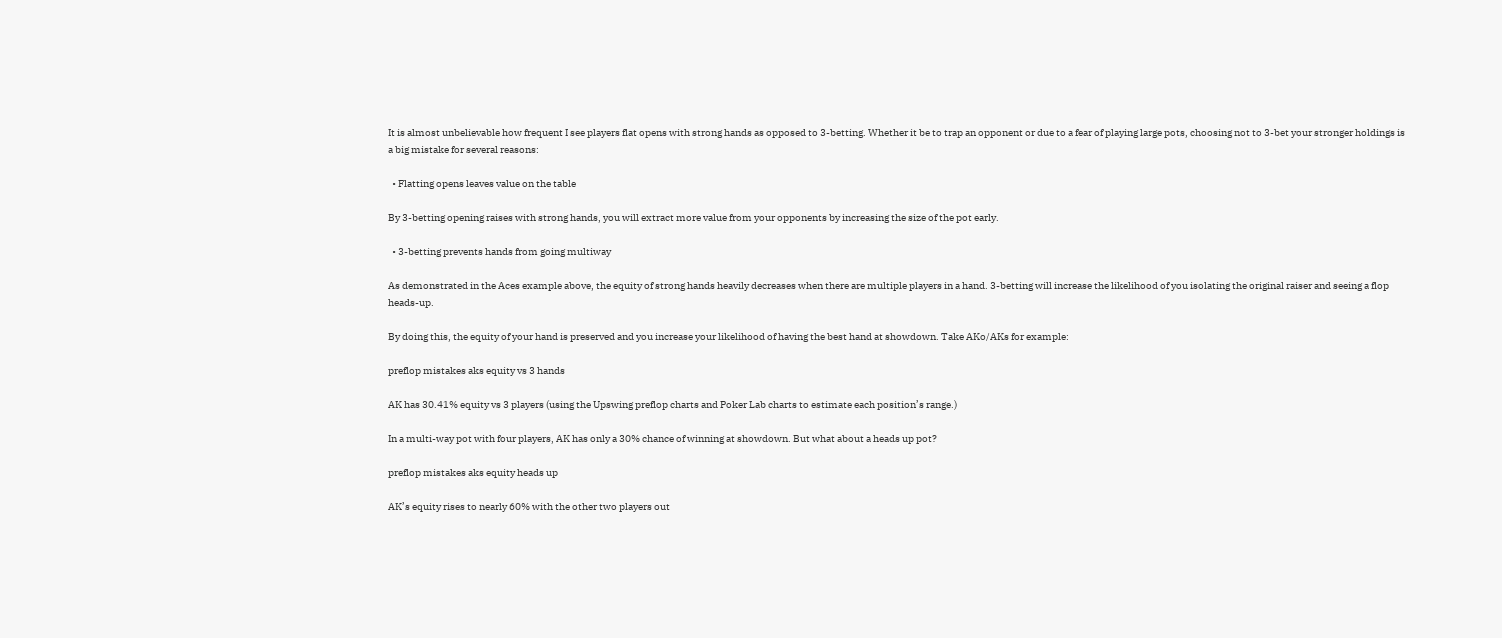It is almost unbelievable how frequent I see players flat opens with strong hands as opposed to 3-betting. Whether it be to trap an opponent or due to a fear of playing large pots, choosing not to 3-bet your stronger holdings is a big mistake for several reasons:

  • Flatting opens leaves value on the table

By 3-betting opening raises with strong hands, you will extract more value from your opponents by increasing the size of the pot early.

  • 3-betting prevents hands from going multiway

As demonstrated in the Aces example above, the equity of strong hands heavily decreases when there are multiple players in a hand. 3-betting will increase the likelihood of you isolating the original raiser and seeing a flop heads-up.

By doing this, the equity of your hand is preserved and you increase your likelihood of having the best hand at showdown. Take AKo/AKs for example:

preflop mistakes aks equity vs 3 hands

AK has 30.41% equity vs 3 players (using the Upswing preflop charts and Poker Lab charts to estimate each position’s range.)

In a multi-way pot with four players, AK has only a 30% chance of winning at showdown. But what about a heads up pot?

preflop mistakes aks equity heads up

AK’s equity rises to nearly 60% with the other two players out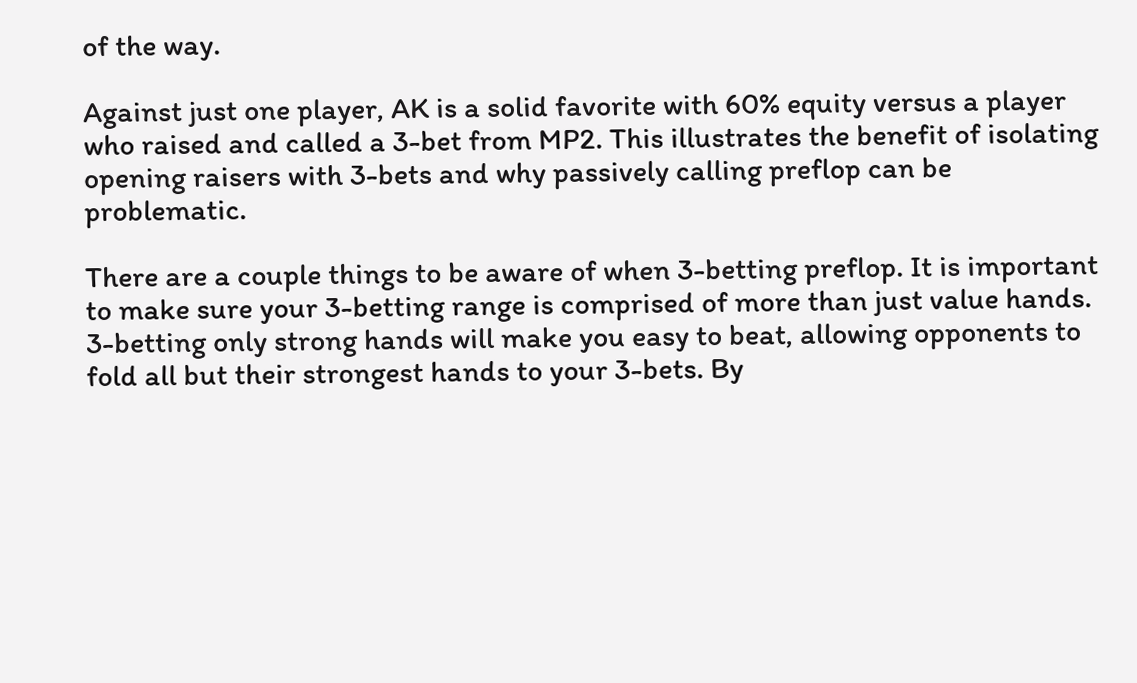of the way.

Against just one player, AK is a solid favorite with 60% equity versus a player who raised and called a 3-bet from MP2. This illustrates the benefit of isolating opening raisers with 3-bets and why passively calling preflop can be problematic.

There are a couple things to be aware of when 3-betting preflop. It is important to make sure your 3-betting range is comprised of more than just value hands. 3-betting only strong hands will make you easy to beat, allowing opponents to fold all but their strongest hands to your 3-bets. By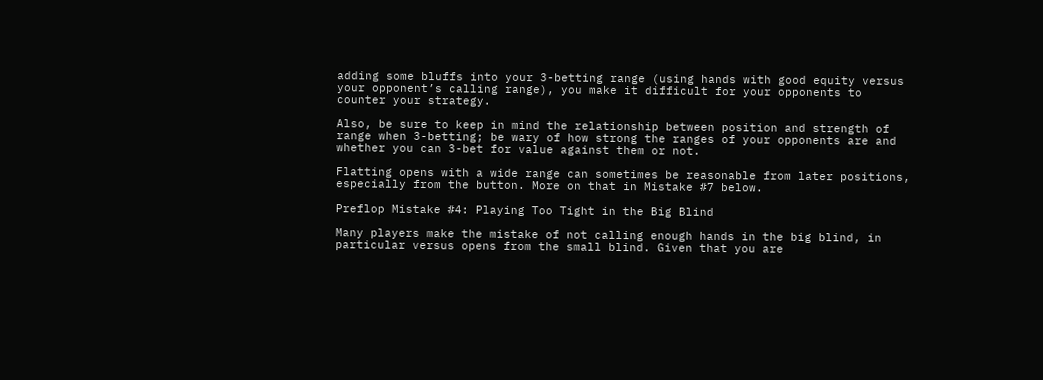adding some bluffs into your 3-betting range (using hands with good equity versus your opponent’s calling range), you make it difficult for your opponents to counter your strategy.

Also, be sure to keep in mind the relationship between position and strength of range when 3-betting; be wary of how strong the ranges of your opponents are and whether you can 3-bet for value against them or not.

Flatting opens with a wide range can sometimes be reasonable from later positions, especially from the button. More on that in Mistake #7 below.

Preflop Mistake #4: Playing Too Tight in the Big Blind

Many players make the mistake of not calling enough hands in the big blind, in particular versus opens from the small blind. Given that you are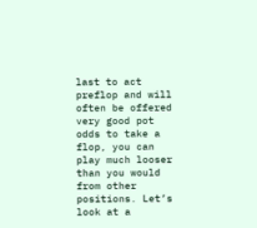last to act preflop and will often be offered very good pot odds to take a flop, you can play much looser than you would from other positions. Let’s look at a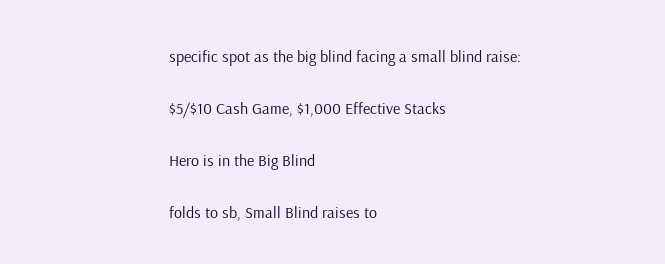specific spot as the big blind facing a small blind raise:

$5/$10 Cash Game, $1,000 Effective Stacks

Hero is in the Big Blind

folds to sb, Small Blind raises to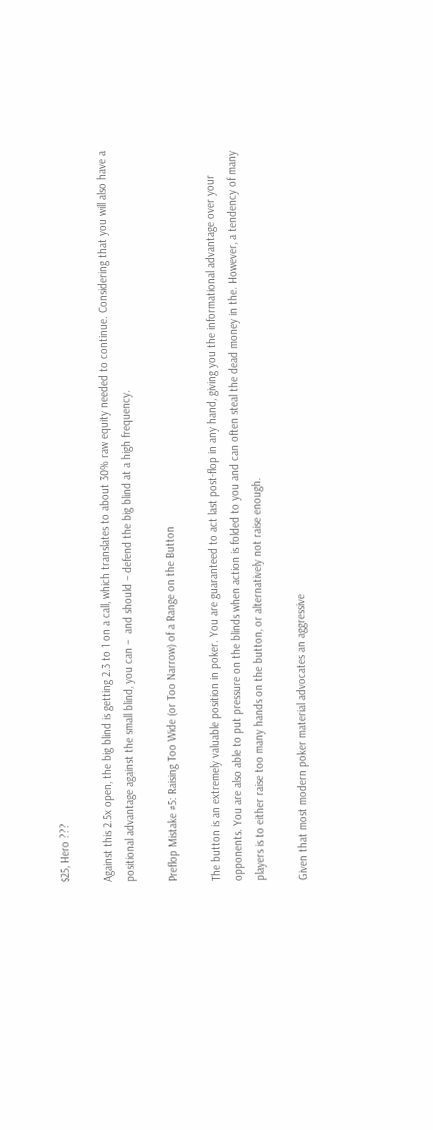$25, Hero ???

Against this 2.5x open, the big blind is getting 2.3 to 1 on a call, which translates to about 30% raw equity needed to continue. Considering that you will also have a positional advantage against the small blind, you can –  and should – defend the big blind at a high frequency.

Preflop Mistake #5: Raising Too Wide (or Too Narrow) of a Range on the Button

The button is an extremely valuable position in poker. You are guaranteed to act last post-flop in any hand, giving you the informational advantage over your opponents. You are also able to put pressure on the blinds when action is folded to you and can often steal the dead money in the. However, a tendency of many players is to either raise too many hands on the button, or alternatively not raise enough.

Given that most modern poker material advocates an aggressive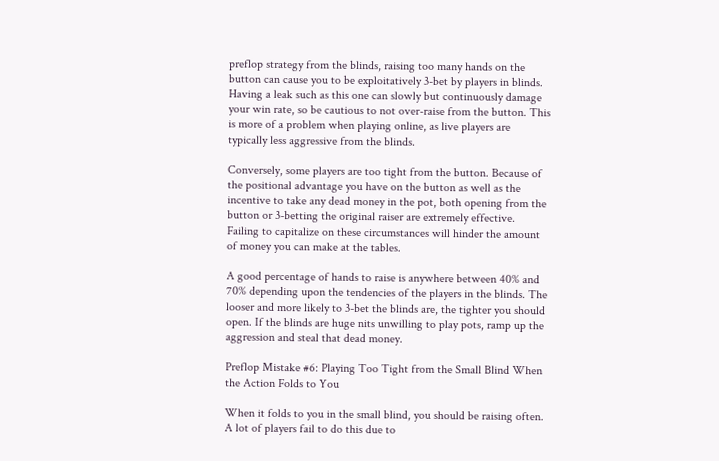preflop strategy from the blinds, raising too many hands on the button can cause you to be exploitatively 3-bet by players in blinds. Having a leak such as this one can slowly but continuously damage your win rate, so be cautious to not over-raise from the button. This is more of a problem when playing online, as live players are typically less aggressive from the blinds.

Conversely, some players are too tight from the button. Because of the positional advantage you have on the button as well as the incentive to take any dead money in the pot, both opening from the button or 3-betting the original raiser are extremely effective. Failing to capitalize on these circumstances will hinder the amount of money you can make at the tables.

A good percentage of hands to raise is anywhere between 40% and 70% depending upon the tendencies of the players in the blinds. The looser and more likely to 3-bet the blinds are, the tighter you should open. If the blinds are huge nits unwilling to play pots, ramp up the aggression and steal that dead money.

Preflop Mistake #6: Playing Too Tight from the Small Blind When the Action Folds to You

When it folds to you in the small blind, you should be raising often. A lot of players fail to do this due to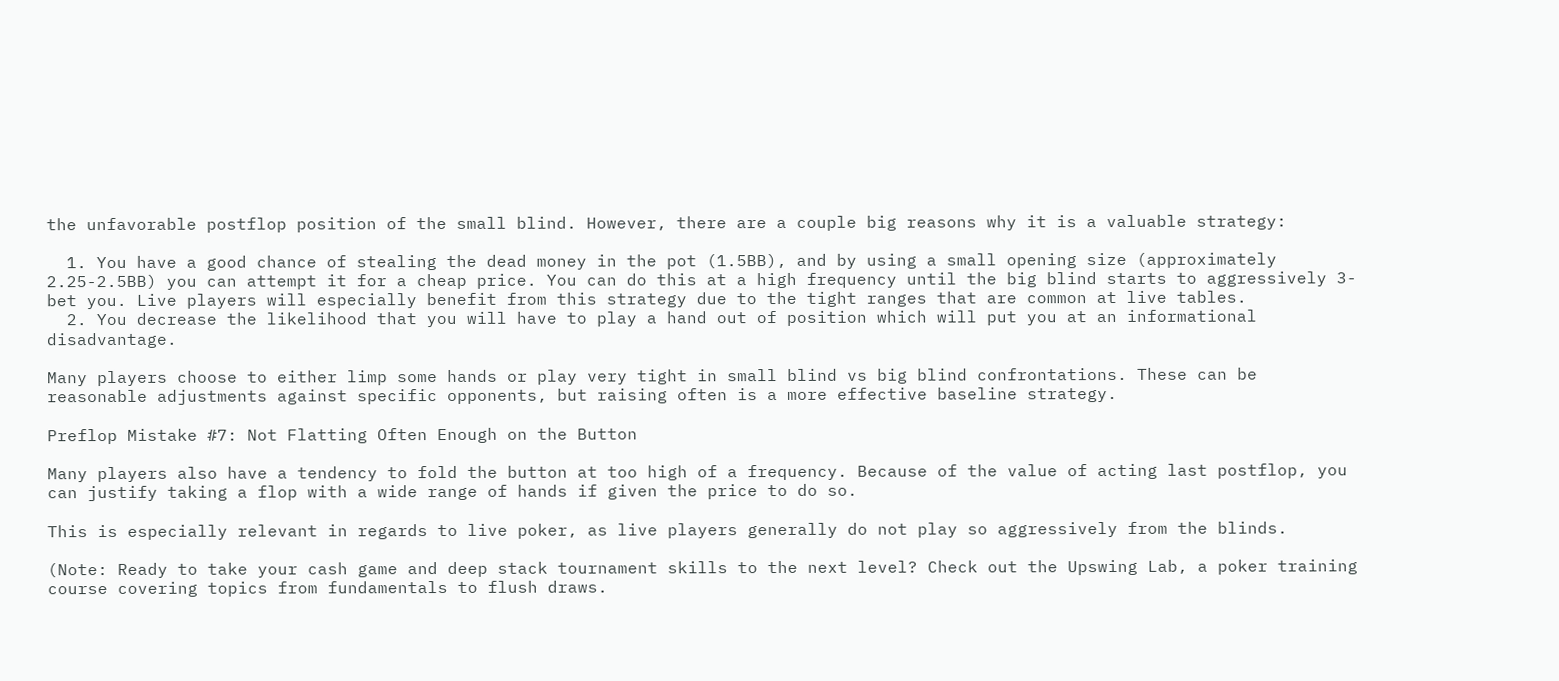the unfavorable postflop position of the small blind. However, there are a couple big reasons why it is a valuable strategy:

  1. You have a good chance of stealing the dead money in the pot (1.5BB), and by using a small opening size (approximately 2.25-2.5BB) you can attempt it for a cheap price. You can do this at a high frequency until the big blind starts to aggressively 3-bet you. Live players will especially benefit from this strategy due to the tight ranges that are common at live tables.
  2. You decrease the likelihood that you will have to play a hand out of position which will put you at an informational disadvantage.

Many players choose to either limp some hands or play very tight in small blind vs big blind confrontations. These can be reasonable adjustments against specific opponents, but raising often is a more effective baseline strategy.

Preflop Mistake #7: Not Flatting Often Enough on the Button

Many players also have a tendency to fold the button at too high of a frequency. Because of the value of acting last postflop, you can justify taking a flop with a wide range of hands if given the price to do so.

This is especially relevant in regards to live poker, as live players generally do not play so aggressively from the blinds.

(Note: Ready to take your cash game and deep stack tournament skills to the next level? Check out the Upswing Lab, a poker training course covering topics from fundamentals to flush draws.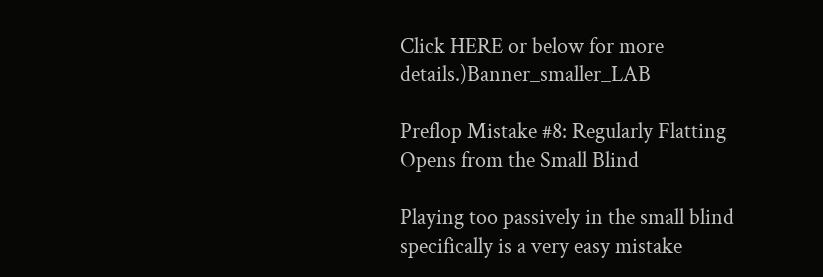Click HERE or below for more details.)Banner_smaller_LAB

Preflop Mistake #8: Regularly Flatting Opens from the Small Blind

Playing too passively in the small blind specifically is a very easy mistake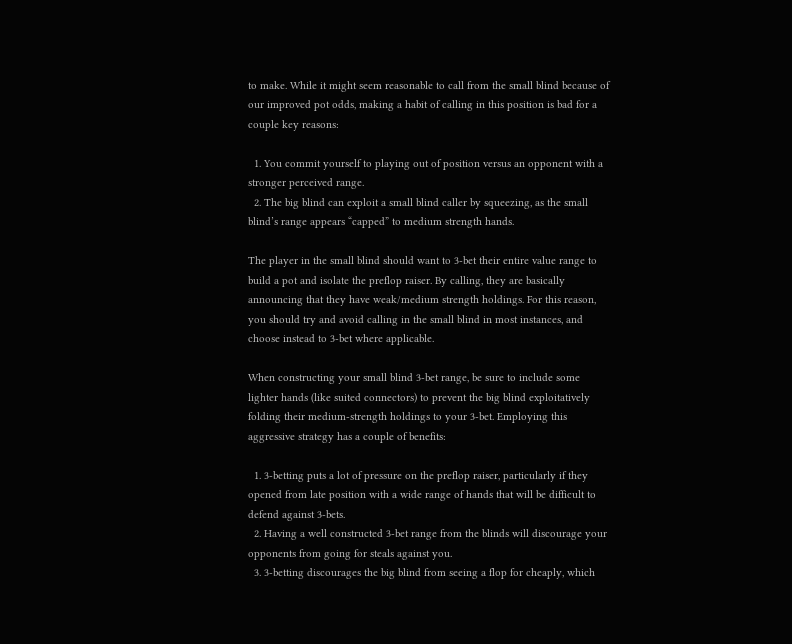to make. While it might seem reasonable to call from the small blind because of our improved pot odds, making a habit of calling in this position is bad for a couple key reasons:

  1. You commit yourself to playing out of position versus an opponent with a stronger perceived range.
  2. The big blind can exploit a small blind caller by squeezing, as the small blind’s range appears “capped” to medium strength hands.

The player in the small blind should want to 3-bet their entire value range to build a pot and isolate the preflop raiser. By calling, they are basically announcing that they have weak/medium strength holdings. For this reason, you should try and avoid calling in the small blind in most instances, and choose instead to 3-bet where applicable.

When constructing your small blind 3-bet range, be sure to include some lighter hands (like suited connectors) to prevent the big blind exploitatively folding their medium-strength holdings to your 3-bet. Employing this aggressive strategy has a couple of benefits:

  1. 3-betting puts a lot of pressure on the preflop raiser, particularly if they opened from late position with a wide range of hands that will be difficult to defend against 3-bets.
  2. Having a well constructed 3-bet range from the blinds will discourage your opponents from going for steals against you.
  3. 3-betting discourages the big blind from seeing a flop for cheaply, which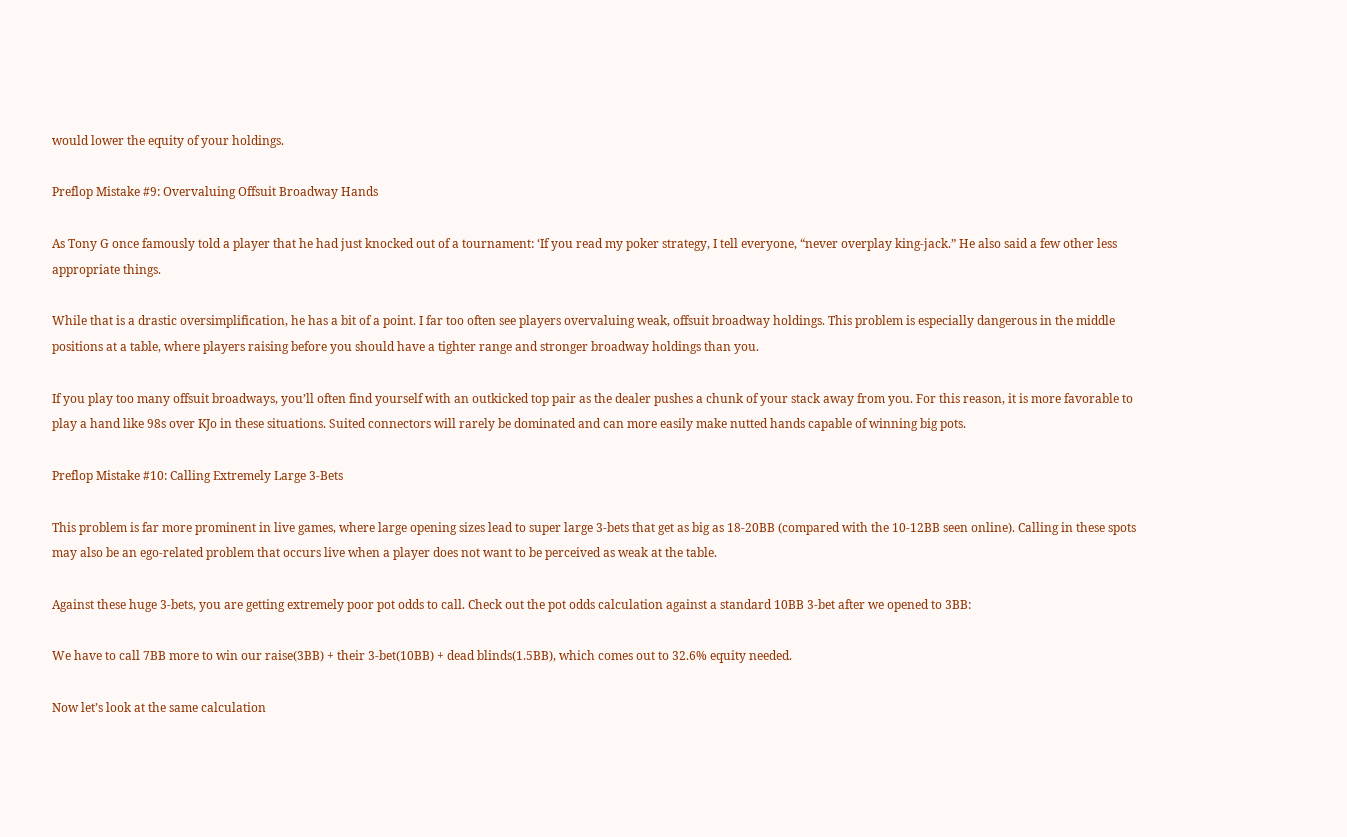would lower the equity of your holdings.

Preflop Mistake #9: Overvaluing Offsuit Broadway Hands

As Tony G once famously told a player that he had just knocked out of a tournament: ‘If you read my poker strategy, I tell everyone, “never overplay king-jack.” He also said a few other less appropriate things.

While that is a drastic oversimplification, he has a bit of a point. I far too often see players overvaluing weak, offsuit broadway holdings. This problem is especially dangerous in the middle positions at a table, where players raising before you should have a tighter range and stronger broadway holdings than you.

If you play too many offsuit broadways, you’ll often find yourself with an outkicked top pair as the dealer pushes a chunk of your stack away from you. For this reason, it is more favorable to play a hand like 98s over KJo in these situations. Suited connectors will rarely be dominated and can more easily make nutted hands capable of winning big pots.

Preflop Mistake #10: Calling Extremely Large 3-Bets

This problem is far more prominent in live games, where large opening sizes lead to super large 3-bets that get as big as 18-20BB (compared with the 10-12BB seen online). Calling in these spots may also be an ego-related problem that occurs live when a player does not want to be perceived as weak at the table.

Against these huge 3-bets, you are getting extremely poor pot odds to call. Check out the pot odds calculation against a standard 10BB 3-bet after we opened to 3BB:

We have to call 7BB more to win our raise(3BB) + their 3-bet(10BB) + dead blinds(1.5BB), which comes out to 32.6% equity needed.

Now let’s look at the same calculation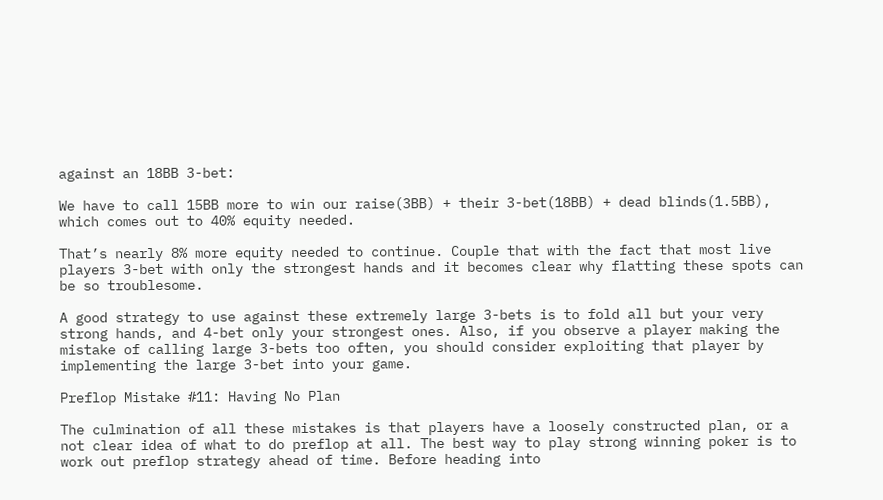against an 18BB 3-bet:

We have to call 15BB more to win our raise(3BB) + their 3-bet(18BB) + dead blinds(1.5BB), which comes out to 40% equity needed.

That’s nearly 8% more equity needed to continue. Couple that with the fact that most live players 3-bet with only the strongest hands and it becomes clear why flatting these spots can be so troublesome.

A good strategy to use against these extremely large 3-bets is to fold all but your very strong hands, and 4-bet only your strongest ones. Also, if you observe a player making the mistake of calling large 3-bets too often, you should consider exploiting that player by implementing the large 3-bet into your game.

Preflop Mistake #11: Having No Plan

The culmination of all these mistakes is that players have a loosely constructed plan, or a not clear idea of what to do preflop at all. The best way to play strong winning poker is to work out preflop strategy ahead of time. Before heading into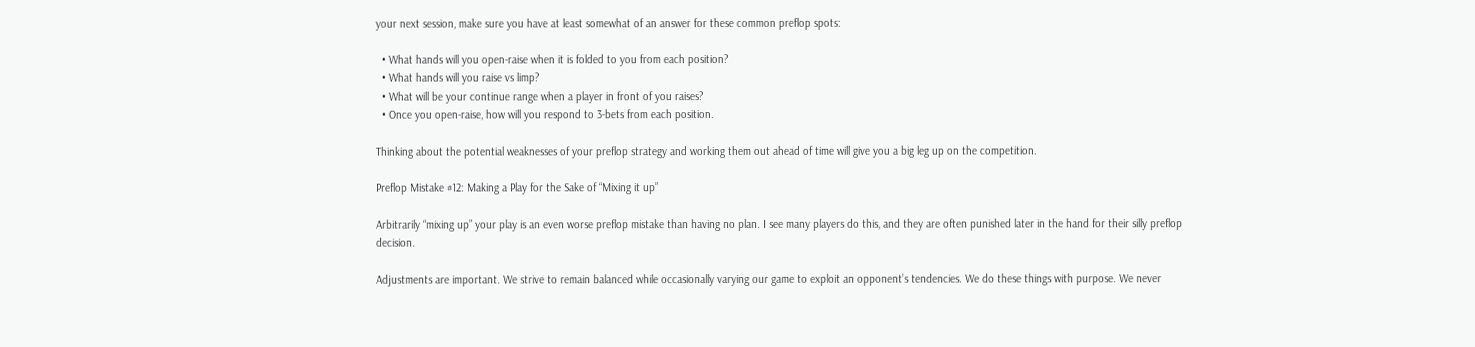your next session, make sure you have at least somewhat of an answer for these common preflop spots:

  • What hands will you open-raise when it is folded to you from each position?
  • What hands will you raise vs limp?
  • What will be your continue range when a player in front of you raises?
  • Once you open-raise, how will you respond to 3-bets from each position.

Thinking about the potential weaknesses of your preflop strategy and working them out ahead of time will give you a big leg up on the competition.

Preflop Mistake #12: Making a Play for the Sake of “Mixing it up”

Arbitrarily “mixing up” your play is an even worse preflop mistake than having no plan. I see many players do this, and they are often punished later in the hand for their silly preflop decision.

Adjustments are important. We strive to remain balanced while occasionally varying our game to exploit an opponent’s tendencies. We do these things with purpose. We never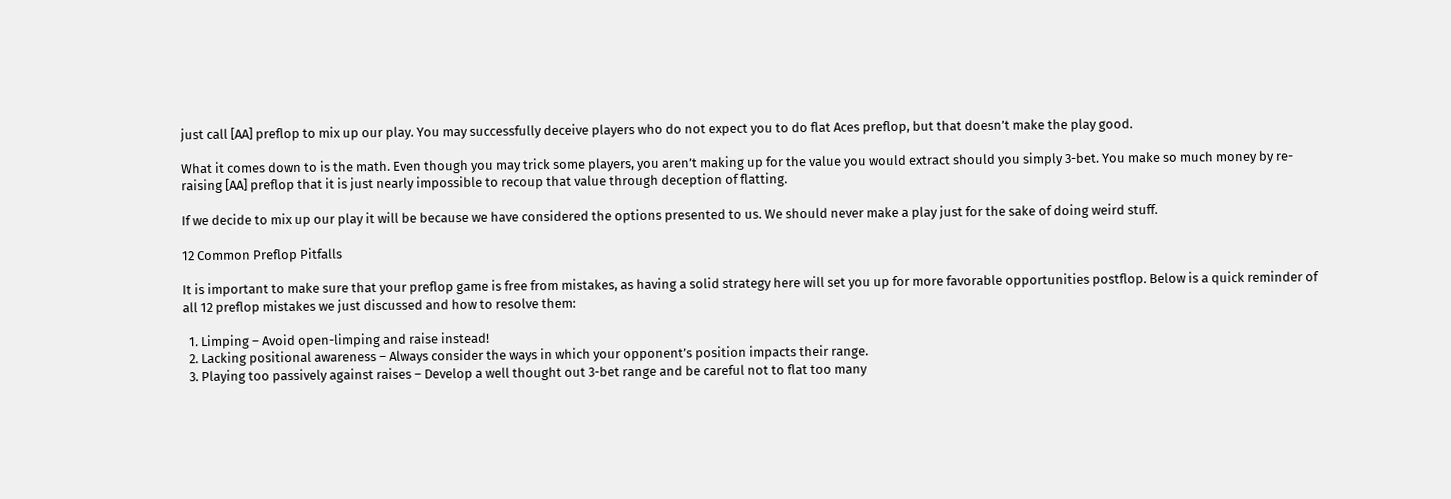just call [AA] preflop to mix up our play. You may successfully deceive players who do not expect you to do flat Aces preflop, but that doesn’t make the play good.

What it comes down to is the math. Even though you may trick some players, you aren’t making up for the value you would extract should you simply 3-bet. You make so much money by re-raising [AA] preflop that it is just nearly impossible to recoup that value through deception of flatting.

If we decide to mix up our play it will be because we have considered the options presented to us. We should never make a play just for the sake of doing weird stuff.

12 Common Preflop Pitfalls

It is important to make sure that your preflop game is free from mistakes, as having a solid strategy here will set you up for more favorable opportunities postflop. Below is a quick reminder of all 12 preflop mistakes we just discussed and how to resolve them:

  1. Limping – Avoid open-limping and raise instead!
  2. Lacking positional awareness – Always consider the ways in which your opponent’s position impacts their range.
  3. Playing too passively against raises – Develop a well thought out 3-bet range and be careful not to flat too many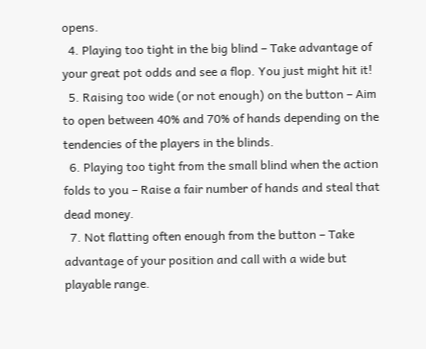opens.
  4. Playing too tight in the big blind – Take advantage of your great pot odds and see a flop. You just might hit it!
  5. Raising too wide (or not enough) on the button – Aim to open between 40% and 70% of hands depending on the tendencies of the players in the blinds.
  6. Playing too tight from the small blind when the action folds to you – Raise a fair number of hands and steal that dead money.
  7. Not flatting often enough from the button – Take advantage of your position and call with a wide but playable range.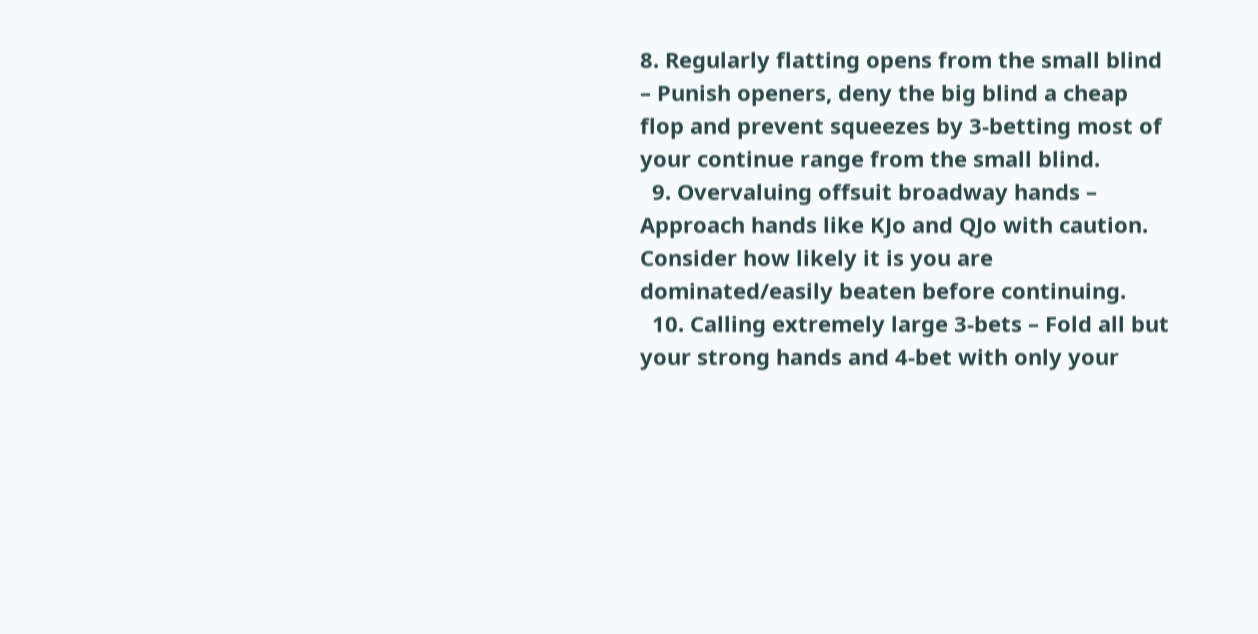8. Regularly flatting opens from the small blind – Punish openers, deny the big blind a cheap flop and prevent squeezes by 3-betting most of your continue range from the small blind.
  9. Overvaluing offsuit broadway hands – Approach hands like KJo and QJo with caution. Consider how likely it is you are dominated/easily beaten before continuing.
  10. Calling extremely large 3-bets – Fold all but your strong hands and 4-bet with only your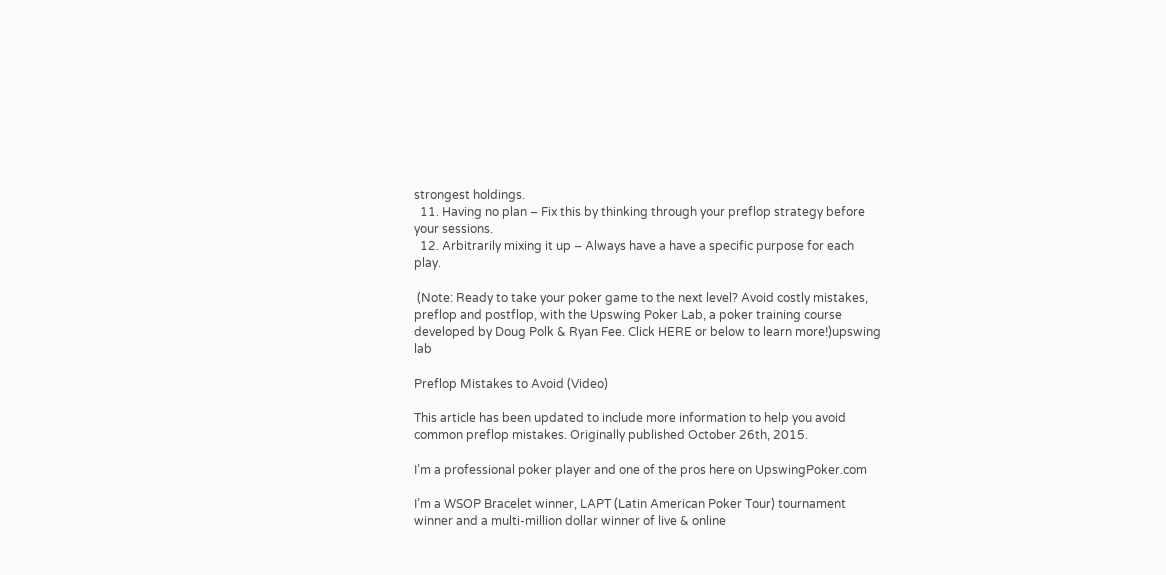strongest holdings.
  11. Having no plan – Fix this by thinking through your preflop strategy before your sessions.
  12. Arbitrarily mixing it up – Always have a have a specific purpose for each play.

 (Note: Ready to take your poker game to the next level? Avoid costly mistakes, preflop and postflop, with the Upswing Poker Lab, a poker training course developed by Doug Polk & Ryan Fee. Click HERE or below to learn more!)upswing lab

Preflop Mistakes to Avoid (Video)

This article has been updated to include more information to help you avoid common preflop mistakes. Originally published October 26th, 2015.

I’m a professional poker player and one of the pros here on UpswingPoker.com

I’m a WSOP Bracelet winner, LAPT (Latin American Poker Tour) tournament winner and a multi-million dollar winner of live & online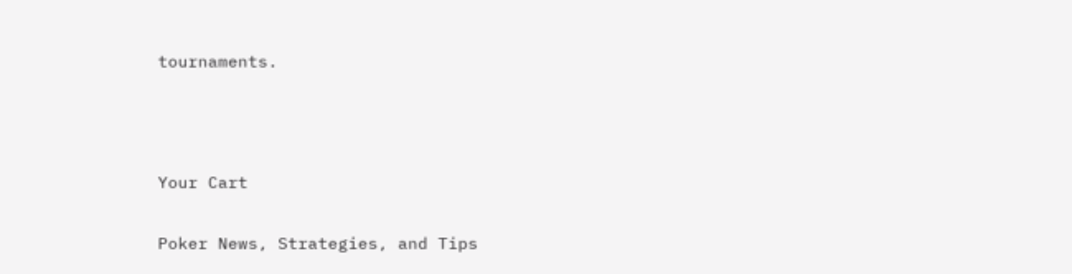tournaments.



Your Cart

Poker News, Strategies, and Tips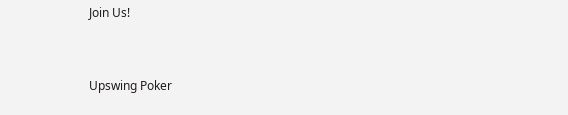Join Us!


Upswing Poker